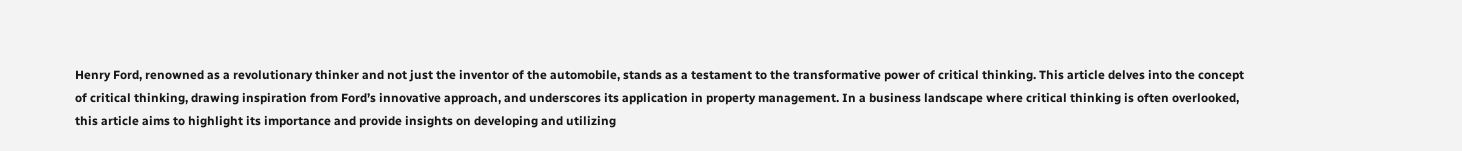Henry Ford, renowned as a revolutionary thinker and not just the inventor of the automobile, stands as a testament to the transformative power of critical thinking. This article delves into the concept of critical thinking, drawing inspiration from Ford’s innovative approach, and underscores its application in property management. In a business landscape where critical thinking is often overlooked, this article aims to highlight its importance and provide insights on developing and utilizing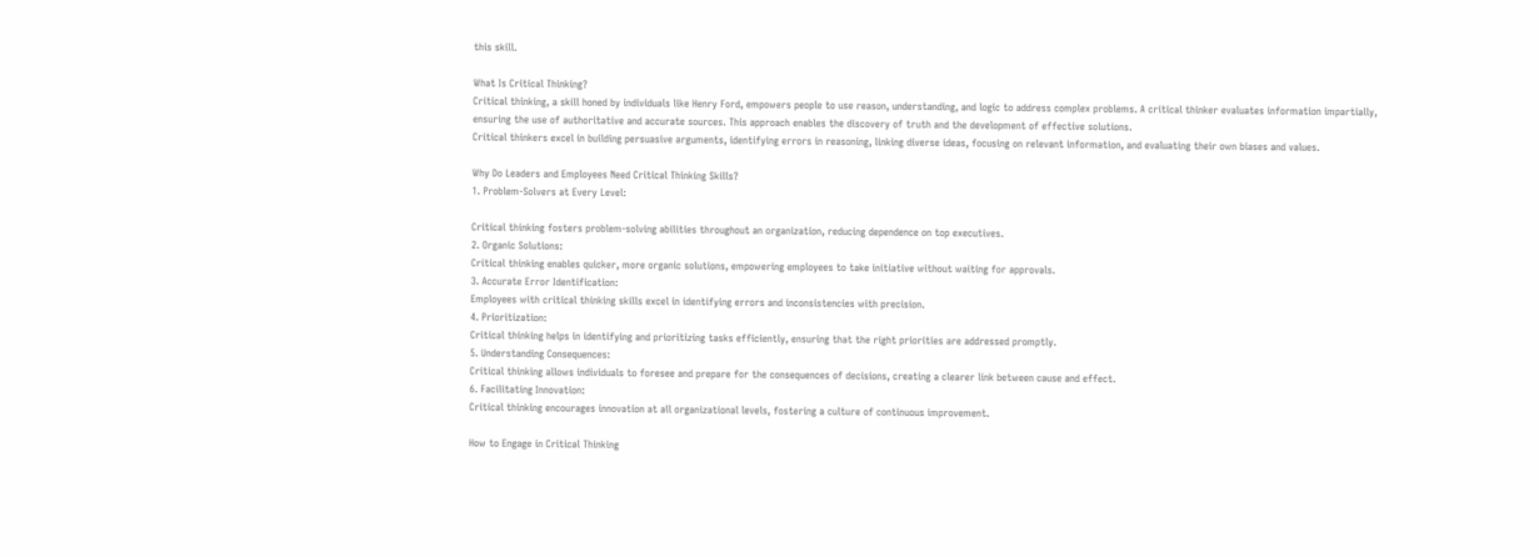this skill.

What Is Critical Thinking?
Critical thinking, a skill honed by individuals like Henry Ford, empowers people to use reason, understanding, and logic to address complex problems. A critical thinker evaluates information impartially, ensuring the use of authoritative and accurate sources. This approach enables the discovery of truth and the development of effective solutions.
Critical thinkers excel in building persuasive arguments, identifying errors in reasoning, linking diverse ideas, focusing on relevant information, and evaluating their own biases and values.

Why Do Leaders and Employees Need Critical Thinking Skills?
1. Problem-Solvers at Every Level:

Critical thinking fosters problem-solving abilities throughout an organization, reducing dependence on top executives.
2. Organic Solutions:
Critical thinking enables quicker, more organic solutions, empowering employees to take initiative without waiting for approvals.
3. Accurate Error Identification:
Employees with critical thinking skills excel in identifying errors and inconsistencies with precision.
4. Prioritization:
Critical thinking helps in identifying and prioritizing tasks efficiently, ensuring that the right priorities are addressed promptly.
5. Understanding Consequences:
Critical thinking allows individuals to foresee and prepare for the consequences of decisions, creating a clearer link between cause and effect.
6. Facilitating Innovation:
Critical thinking encourages innovation at all organizational levels, fostering a culture of continuous improvement.

How to Engage in Critical Thinking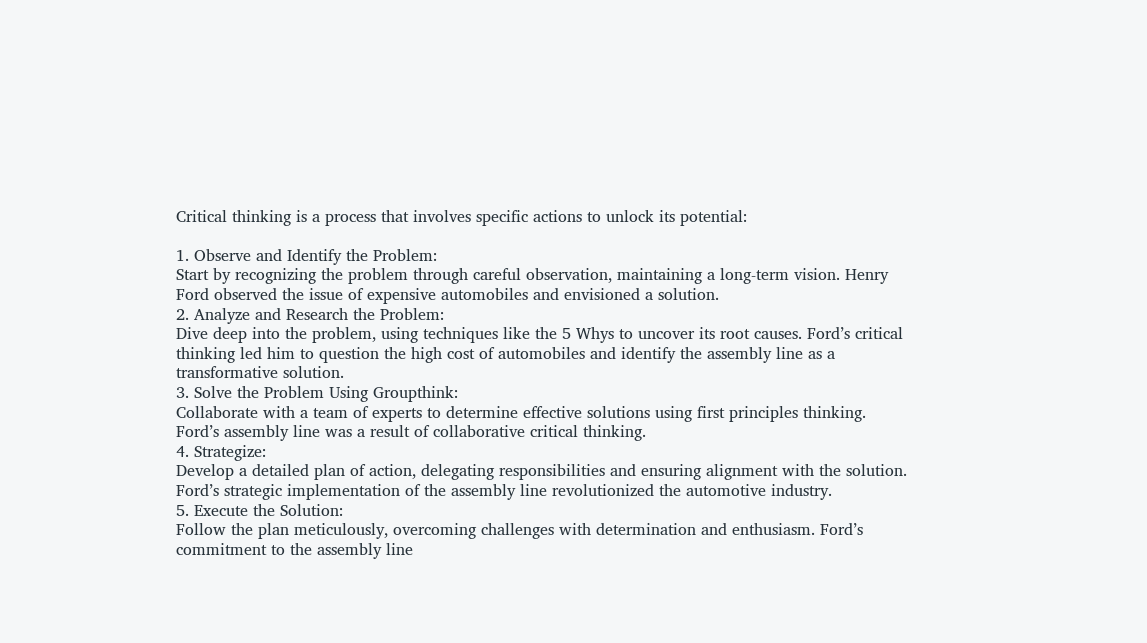Critical thinking is a process that involves specific actions to unlock its potential:

1. Observe and Identify the Problem:
Start by recognizing the problem through careful observation, maintaining a long-term vision. Henry Ford observed the issue of expensive automobiles and envisioned a solution.
2. Analyze and Research the Problem:
Dive deep into the problem, using techniques like the 5 Whys to uncover its root causes. Ford’s critical thinking led him to question the high cost of automobiles and identify the assembly line as a transformative solution.
3. Solve the Problem Using Groupthink:
Collaborate with a team of experts to determine effective solutions using first principles thinking. Ford’s assembly line was a result of collaborative critical thinking.
4. Strategize:
Develop a detailed plan of action, delegating responsibilities and ensuring alignment with the solution. Ford’s strategic implementation of the assembly line revolutionized the automotive industry.
5. Execute the Solution:
Follow the plan meticulously, overcoming challenges with determination and enthusiasm. Ford’s commitment to the assembly line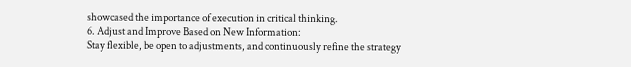showcased the importance of execution in critical thinking.
6. Adjust and Improve Based on New Information:
Stay flexible, be open to adjustments, and continuously refine the strategy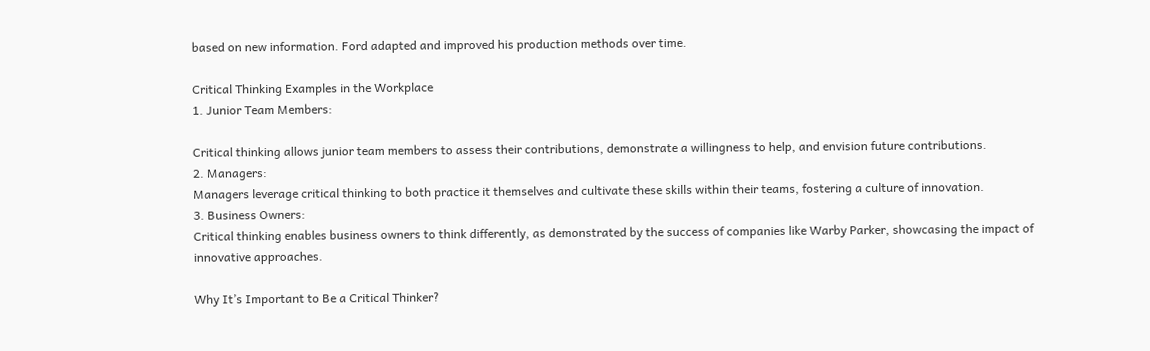based on new information. Ford adapted and improved his production methods over time.

Critical Thinking Examples in the Workplace
1. Junior Team Members:

Critical thinking allows junior team members to assess their contributions, demonstrate a willingness to help, and envision future contributions.
2. Managers:
Managers leverage critical thinking to both practice it themselves and cultivate these skills within their teams, fostering a culture of innovation.
3. Business Owners:
Critical thinking enables business owners to think differently, as demonstrated by the success of companies like Warby Parker, showcasing the impact of innovative approaches.

Why It’s Important to Be a Critical Thinker?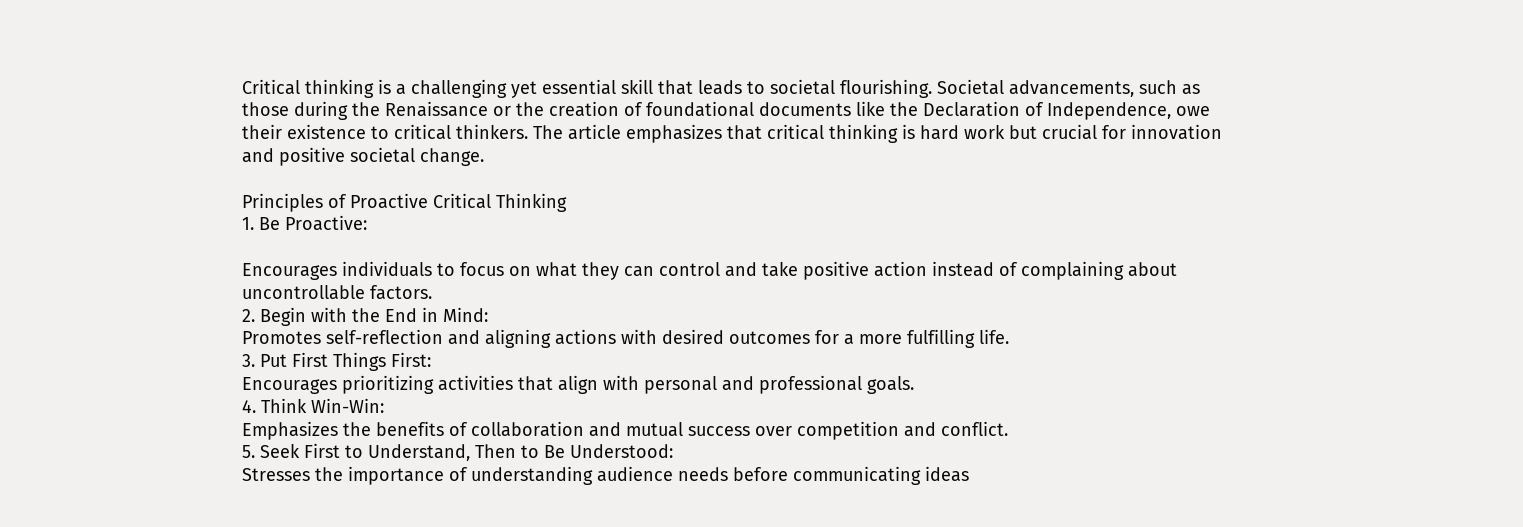Critical thinking is a challenging yet essential skill that leads to societal flourishing. Societal advancements, such as those during the Renaissance or the creation of foundational documents like the Declaration of Independence, owe their existence to critical thinkers. The article emphasizes that critical thinking is hard work but crucial for innovation and positive societal change.

Principles of Proactive Critical Thinking
1. Be Proactive:

Encourages individuals to focus on what they can control and take positive action instead of complaining about uncontrollable factors.
2. Begin with the End in Mind:
Promotes self-reflection and aligning actions with desired outcomes for a more fulfilling life.
3. Put First Things First:
Encourages prioritizing activities that align with personal and professional goals.
4. Think Win-Win:
Emphasizes the benefits of collaboration and mutual success over competition and conflict.
5. Seek First to Understand, Then to Be Understood:
Stresses the importance of understanding audience needs before communicating ideas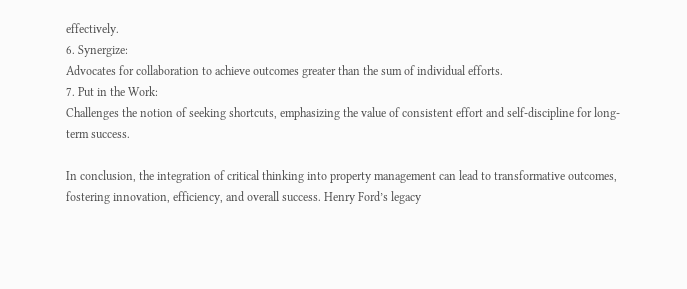effectively.
6. Synergize:
Advocates for collaboration to achieve outcomes greater than the sum of individual efforts.
7. Put in the Work:
Challenges the notion of seeking shortcuts, emphasizing the value of consistent effort and self-discipline for long-term success.

In conclusion, the integration of critical thinking into property management can lead to transformative outcomes, fostering innovation, efficiency, and overall success. Henry Ford’s legacy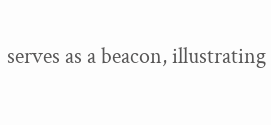serves as a beacon, illustrating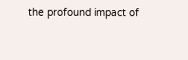the profound impact of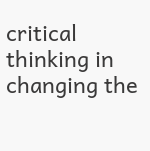critical thinking in changing the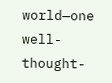world—one well-thought-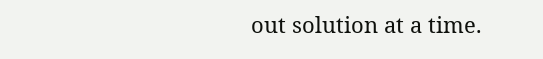out solution at a time.